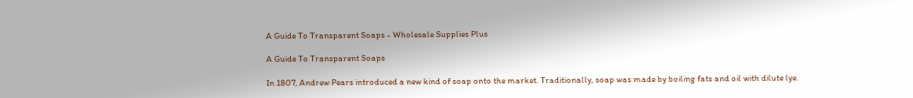A Guide To Transparent Soaps - Wholesale Supplies Plus

A Guide To Transparent Soaps

In 1807, Andrew Pears introduced a new kind of soap onto the market. Traditionally, soap was made by boiling fats and oil with dilute lye.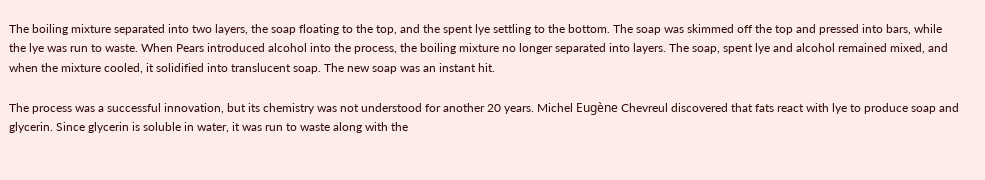The boiling mixture separated into two layers, the soap floating to the top, and the spent lye settling to the bottom. The soap was skimmed off the top and pressed into bars, while the lye was run to waste. When Pears introduced alcohol into the process, the boiling mixture no longer separated into layers. The soap, spent lye and alcohol remained mixed, and when the mixture cooled, it solidified into translucent soap. The new soap was an instant hit.

The process was a successful innovation, but its chemistry was not understood for another 20 years. Michel Eugène Chevreul discovered that fats react with lye to produce soap and glycerin. Since glycerin is soluble in water, it was run to waste along with the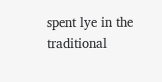spent lye in the traditional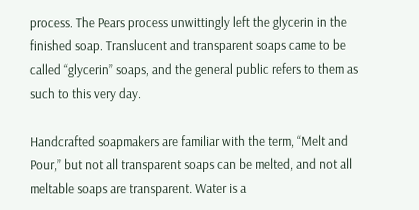process. The Pears process unwittingly left the glycerin in the finished soap. Translucent and transparent soaps came to be called “glycerin” soaps, and the general public refers to them as such to this very day.

Handcrafted soapmakers are familiar with the term, “Melt and Pour,” but not all transparent soaps can be melted, and not all meltable soaps are transparent. Water is a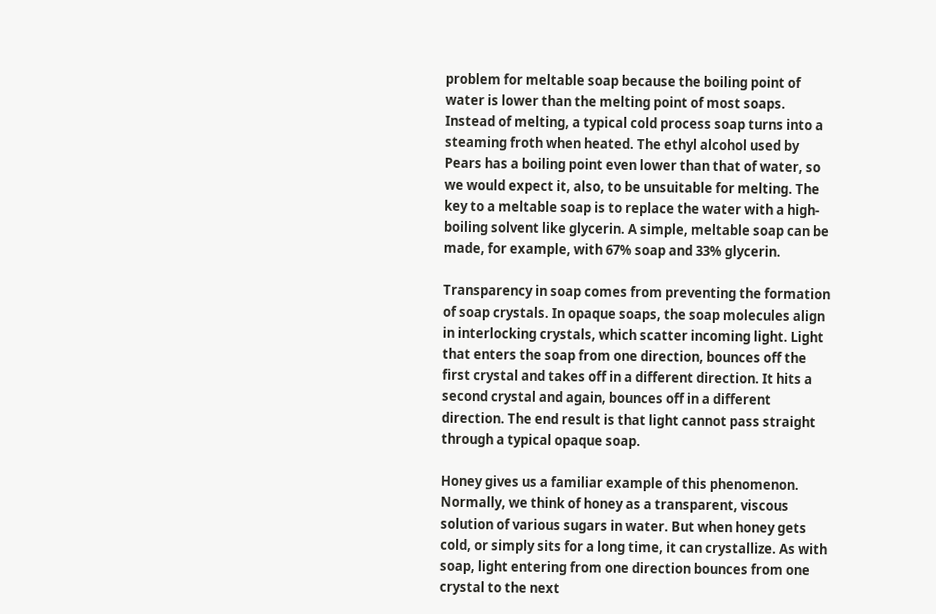problem for meltable soap because the boiling point of water is lower than the melting point of most soaps. Instead of melting, a typical cold process soap turns into a steaming froth when heated. The ethyl alcohol used by Pears has a boiling point even lower than that of water, so we would expect it, also, to be unsuitable for melting. The key to a meltable soap is to replace the water with a high-boiling solvent like glycerin. A simple, meltable soap can be made, for example, with 67% soap and 33% glycerin.

Transparency in soap comes from preventing the formation of soap crystals. In opaque soaps, the soap molecules align in interlocking crystals, which scatter incoming light. Light that enters the soap from one direction, bounces off the first crystal and takes off in a different direction. It hits a second crystal and again, bounces off in a different direction. The end result is that light cannot pass straight through a typical opaque soap.

Honey gives us a familiar example of this phenomenon. Normally, we think of honey as a transparent, viscous solution of various sugars in water. But when honey gets cold, or simply sits for a long time, it can crystallize. As with soap, light entering from one direction bounces from one crystal to the next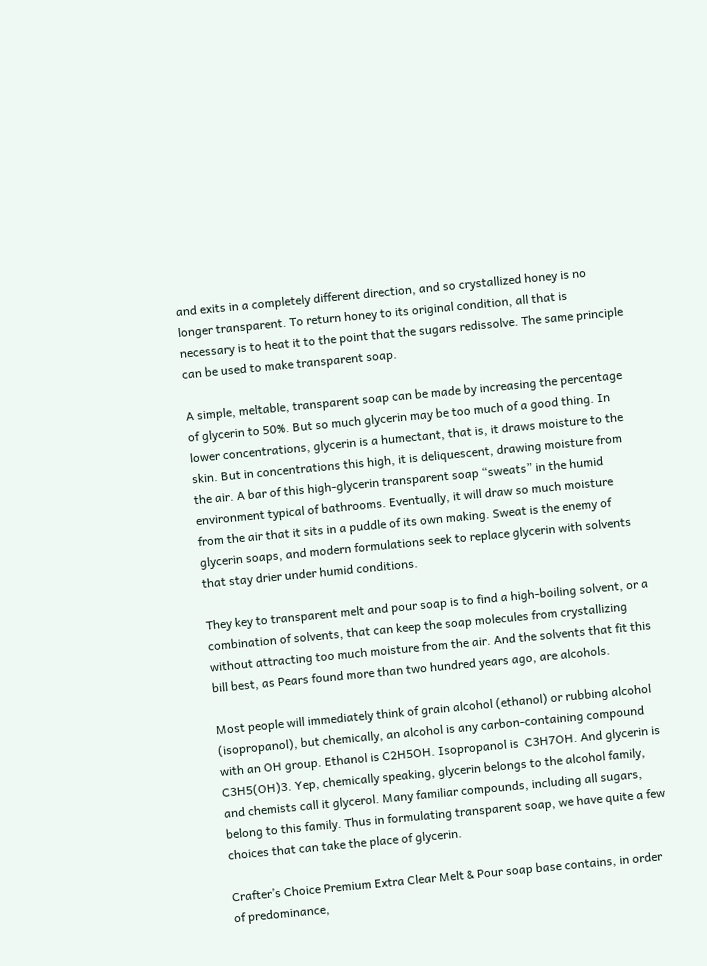and exits in a completely different direction, and so crystallized honey is no longer transparent. To return honey to its original condition, all that is necessary is to heat it to the point that the sugars redissolve. The same principle can be used to make transparent soap.

A simple, meltable, transparent soap can be made by increasing the percentage of glycerin to 50%. But so much glycerin may be too much of a good thing. In lower concentrations, glycerin is a humectant, that is, it draws moisture to the skin. But in concentrations this high, it is deliquescent, drawing moisture from the air. A bar of this high-glycerin transparent soap “sweats” in the humid environment typical of bathrooms. Eventually, it will draw so much moisture from the air that it sits in a puddle of its own making. Sweat is the enemy of glycerin soaps, and modern formulations seek to replace glycerin with solvents that stay drier under humid conditions.

They key to transparent melt and pour soap is to find a high-boiling solvent, or a combination of solvents, that can keep the soap molecules from crystallizing without attracting too much moisture from the air. And the solvents that fit this bill best, as Pears found more than two hundred years ago, are alcohols.

Most people will immediately think of grain alcohol (ethanol) or rubbing alcohol (isopropanol), but chemically, an alcohol is any carbon-containing compound with an OH group. Ethanol is C2H5OH. Isopropanol is  C3H7OH. And glycerin is  C3H5(OH)3. Yep, chemically speaking, glycerin belongs to the alcohol family, and chemists call it glycerol. Many familiar compounds, including all sugars, belong to this family. Thus in formulating transparent soap, we have quite a few choices that can take the place of glycerin.

Crafter’s Choice Premium Extra Clear Melt & Pour soap base contains, in order of predominance,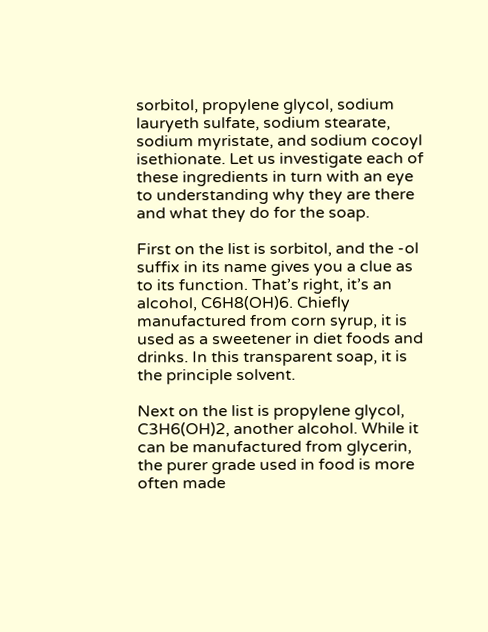sorbitol, propylene glycol, sodium lauryeth sulfate, sodium stearate, sodium myristate, and sodium cocoyl isethionate. Let us investigate each of these ingredients in turn with an eye to understanding why they are there and what they do for the soap.

First on the list is sorbitol, and the -ol suffix in its name gives you a clue as to its function. That’s right, it’s an alcohol, C6H8(OH)6. Chiefly manufactured from corn syrup, it is used as a sweetener in diet foods and drinks. In this transparent soap, it is the principle solvent.

Next on the list is propylene glycol,  C3H6(OH)2, another alcohol. While it can be manufactured from glycerin, the purer grade used in food is more often made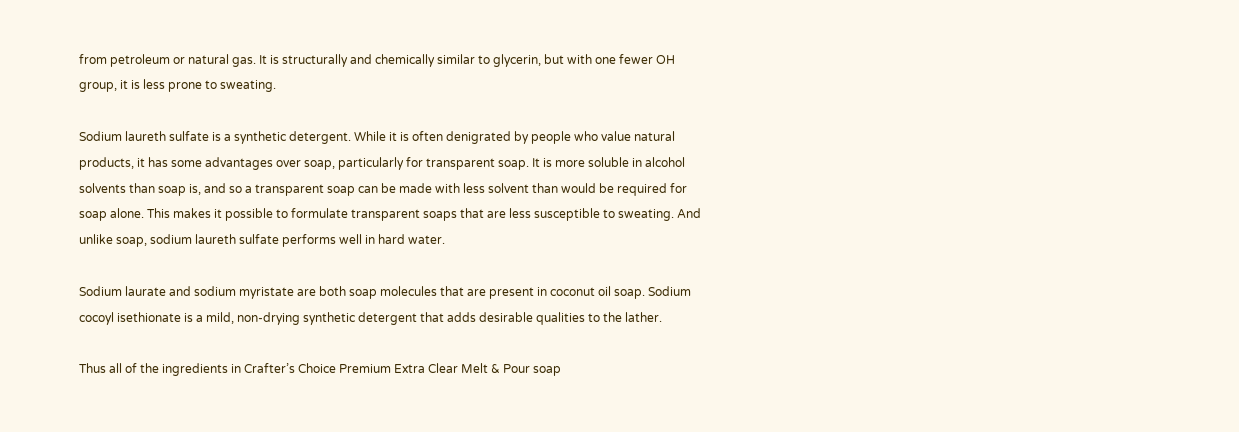from petroleum or natural gas. It is structurally and chemically similar to glycerin, but with one fewer OH group, it is less prone to sweating.

Sodium laureth sulfate is a synthetic detergent. While it is often denigrated by people who value natural products, it has some advantages over soap, particularly for transparent soap. It is more soluble in alcohol solvents than soap is, and so a transparent soap can be made with less solvent than would be required for soap alone. This makes it possible to formulate transparent soaps that are less susceptible to sweating. And unlike soap, sodium laureth sulfate performs well in hard water.

Sodium laurate and sodium myristate are both soap molecules that are present in coconut oil soap. Sodium cocoyl isethionate is a mild, non-drying synthetic detergent that adds desirable qualities to the lather.

Thus all of the ingredients in Crafter’s Choice Premium Extra Clear Melt & Pour soap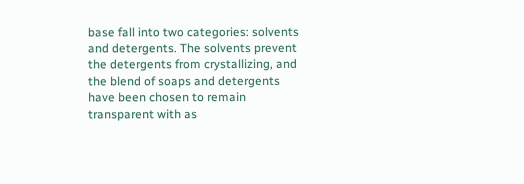base fall into two categories: solvents and detergents. The solvents prevent the detergents from crystallizing, and the blend of soaps and detergents have been chosen to remain transparent with as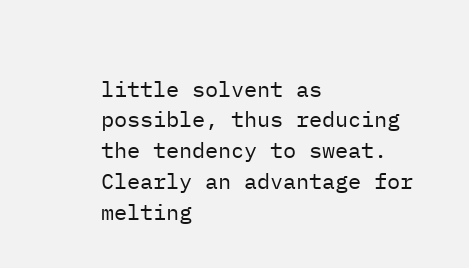little solvent as possible, thus reducing the tendency to sweat. Clearly an advantage for melting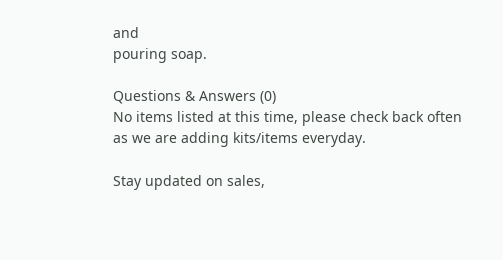and
pouring soap.

Questions & Answers (0)
No items listed at this time, please check back often as we are adding kits/items everyday.

Stay updated on sales,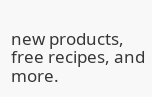new products, free recipes, and more.